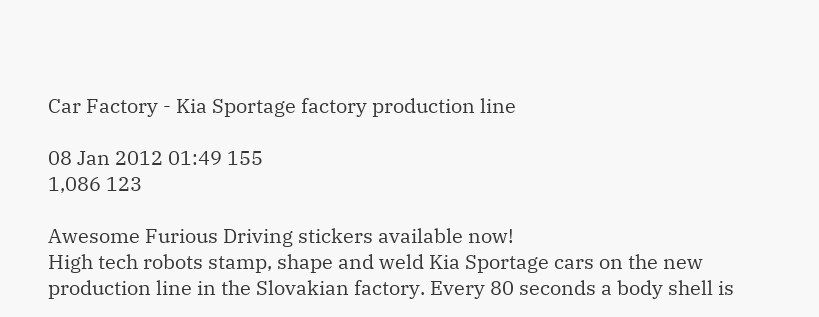Car Factory - Kia Sportage factory production line

08 Jan 2012 01:49 155
1,086 123

Awesome Furious Driving stickers available now!
High tech robots stamp, shape and weld Kia Sportage cars on the new production line in the Slovakian factory. Every 80 seconds a body shell is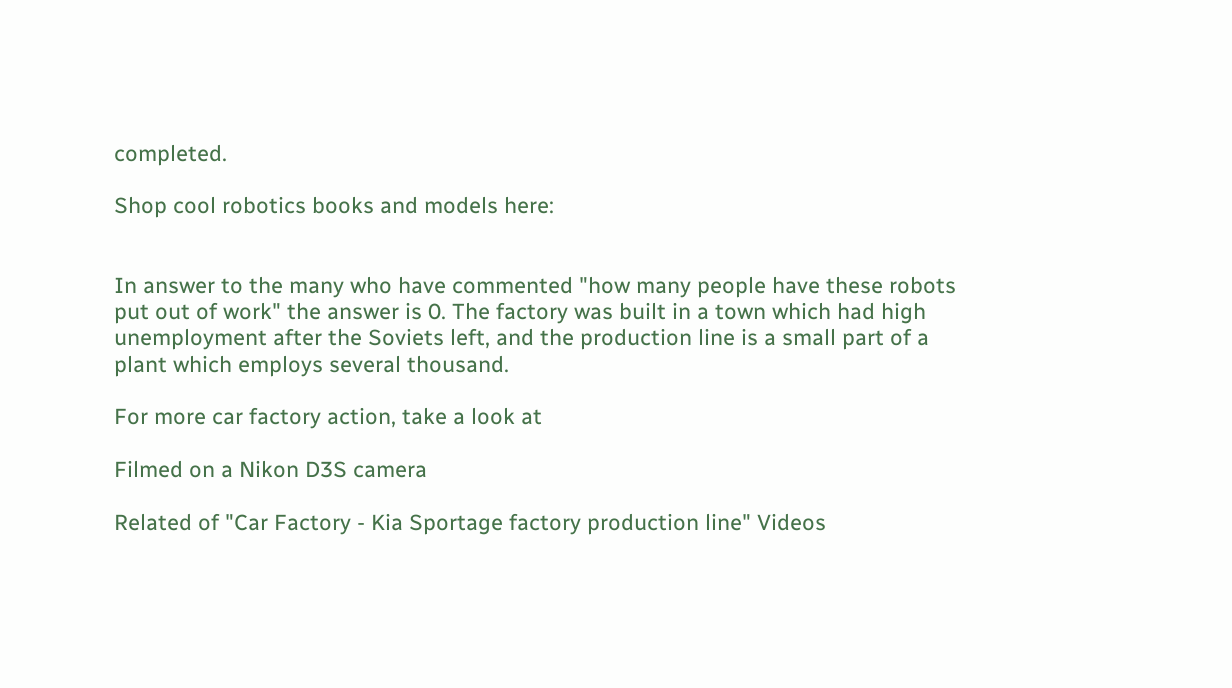completed.

Shop cool robotics books and models here:


In answer to the many who have commented "how many people have these robots put out of work" the answer is 0. The factory was built in a town which had high unemployment after the Soviets left, and the production line is a small part of a plant which employs several thousand.

For more car factory action, take a look at

Filmed on a Nikon D3S camera

Related of "Car Factory - Kia Sportage factory production line" Videos